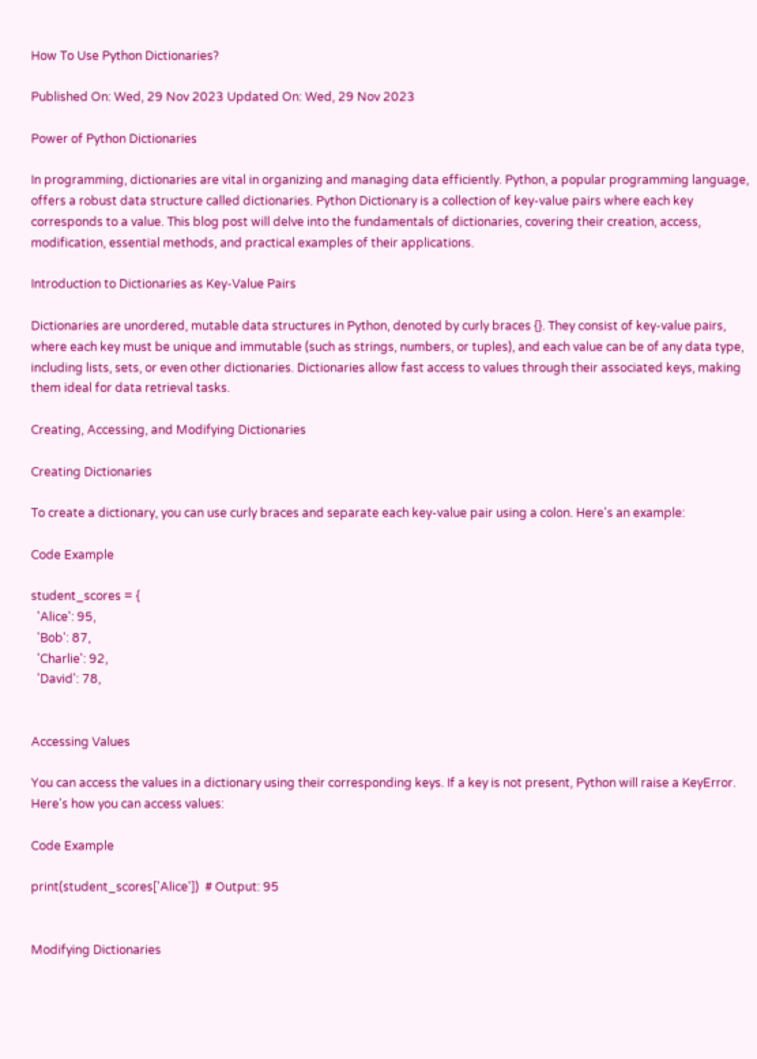How To Use Python Dictionaries?

Published On: Wed, 29 Nov 2023 Updated On: Wed, 29 Nov 2023

Power of Python Dictionaries

In programming, dictionaries are vital in organizing and managing data efficiently. Python, a popular programming language, offers a robust data structure called dictionaries. Python Dictionary is a collection of key-value pairs where each key corresponds to a value. This blog post will delve into the fundamentals of dictionaries, covering their creation, access, modification, essential methods, and practical examples of their applications.

Introduction to Dictionaries as Key-Value Pairs

Dictionaries are unordered, mutable data structures in Python, denoted by curly braces {}. They consist of key-value pairs, where each key must be unique and immutable (such as strings, numbers, or tuples), and each value can be of any data type, including lists, sets, or even other dictionaries. Dictionaries allow fast access to values through their associated keys, making them ideal for data retrieval tasks.

Creating, Accessing, and Modifying Dictionaries

Creating Dictionaries

To create a dictionary, you can use curly braces and separate each key-value pair using a colon. Here's an example:

Code Example

student_scores = {
  'Alice': 95,
  'Bob': 87,
  'Charlie': 92,
  'David': 78,


Accessing Values

You can access the values in a dictionary using their corresponding keys. If a key is not present, Python will raise a KeyError. Here's how you can access values:

Code Example

print(student_scores['Alice'])  # Output: 95


Modifying Dictionaries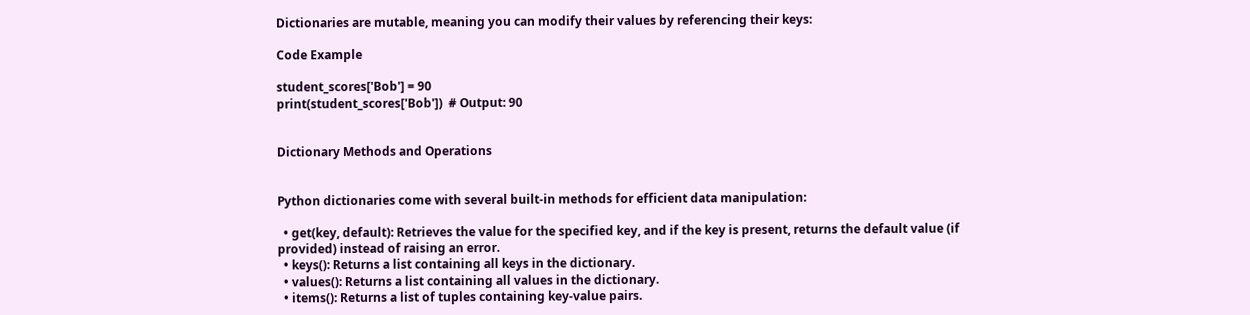Dictionaries are mutable, meaning you can modify their values by referencing their keys:

Code Example

student_scores['Bob'] = 90
print(student_scores['Bob'])  # Output: 90


Dictionary Methods and Operations


Python dictionaries come with several built-in methods for efficient data manipulation:

  • get(key, default): Retrieves the value for the specified key, and if the key is present, returns the default value (if provided) instead of raising an error.
  • keys(): Returns a list containing all keys in the dictionary.
  • values(): Returns a list containing all values in the dictionary.
  • items(): Returns a list of tuples containing key-value pairs.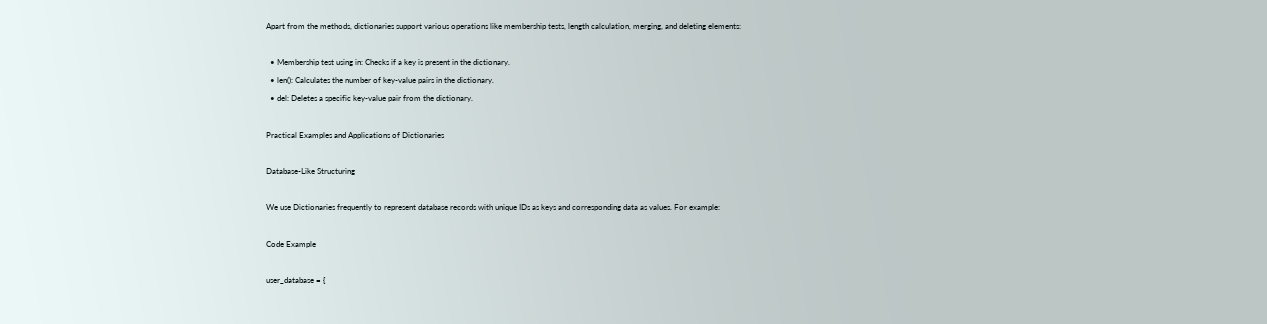Apart from the methods, dictionaries support various operations like membership tests, length calculation, merging, and deleting elements:

  • Membership test using in: Checks if a key is present in the dictionary.
  • len(): Calculates the number of key-value pairs in the dictionary.
  • del: Deletes a specific key-value pair from the dictionary.

Practical Examples and Applications of Dictionaries

Database-Like Structuring

We use Dictionaries frequently to represent database records with unique IDs as keys and corresponding data as values. For example:

Code Example

user_database = {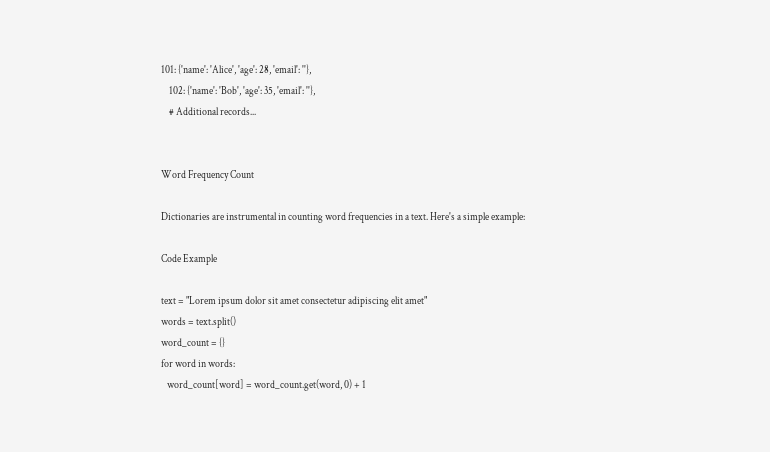101: {'name': 'Alice', 'age': 28, 'email': ''},
    102: {'name': 'Bob', 'age': 35, 'email': ''},
    # Additional records...


Word Frequency Count

Dictionaries are instrumental in counting word frequencies in a text. Here's a simple example:

Code Example

text = "Lorem ipsum dolor sit amet consectetur adipiscing elit amet"
words = text.split()
word_count = {}
for word in words:
   word_count[word] = word_count.get(word, 0) + 1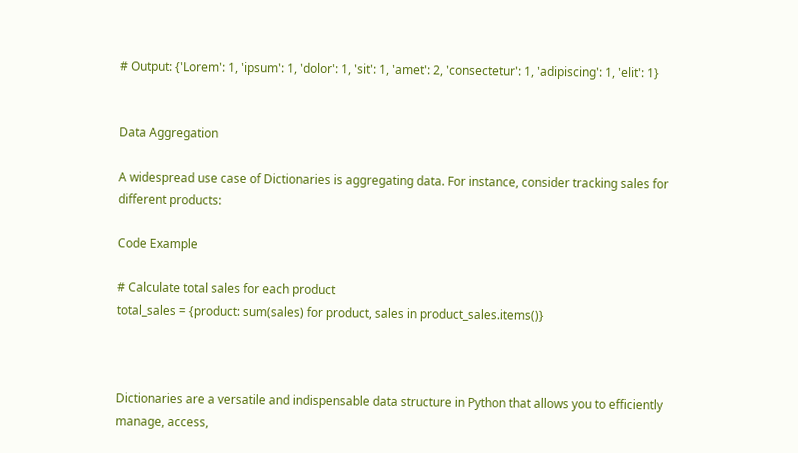# Output: {'Lorem': 1, 'ipsum': 1, 'dolor': 1, 'sit': 1, 'amet': 2, 'consectetur': 1, 'adipiscing': 1, 'elit': 1}


Data Aggregation

A widespread use case of Dictionaries is aggregating data. For instance, consider tracking sales for different products:

Code Example

# Calculate total sales for each product
total_sales = {product: sum(sales) for product, sales in product_sales.items()}



Dictionaries are a versatile and indispensable data structure in Python that allows you to efficiently manage, access,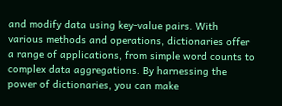and modify data using key-value pairs. With various methods and operations, dictionaries offer a range of applications, from simple word counts to complex data aggregations. By harnessing the power of dictionaries, you can make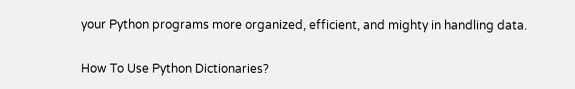your Python programs more organized, efficient, and mighty in handling data.

How To Use Python Dictionaries?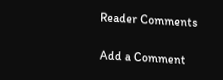Reader Comments

Add a Comment